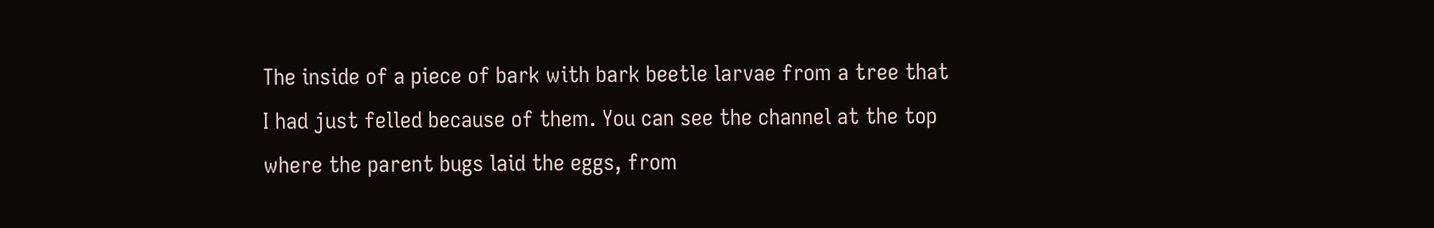The inside of a piece of bark with bark beetle larvae from a tree that I had just felled because of them. You can see the channel at the top where the parent bugs laid the eggs, from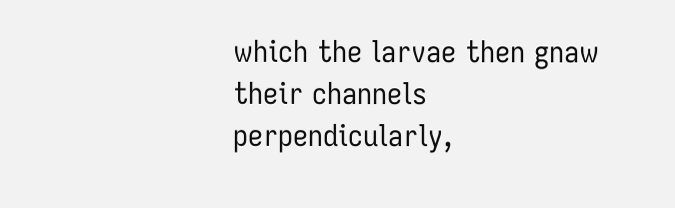which the larvae then gnaw their channels perpendicularly,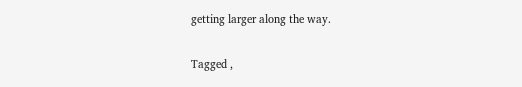getting larger along the way.

Tagged ,